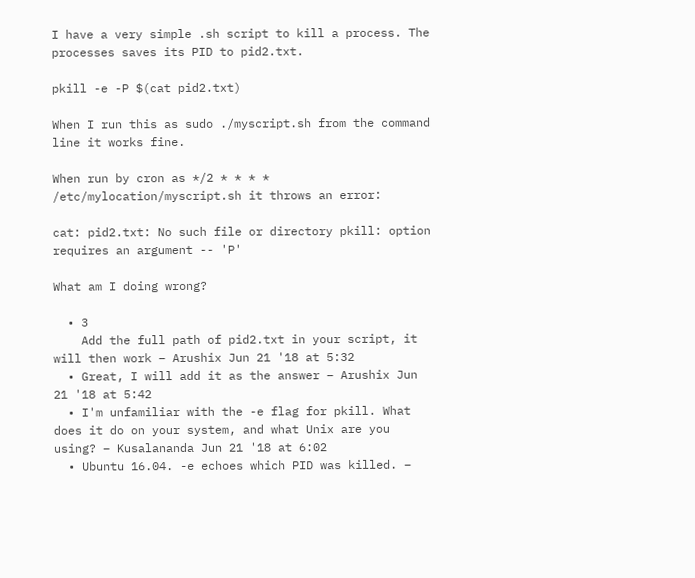I have a very simple .sh script to kill a process. The processes saves its PID to pid2.txt.

pkill -e -P $(cat pid2.txt)

When I run this as sudo ./myscript.sh from the command line it works fine.

When run by cron as */2 * * * * /etc/mylocation/myscript.sh it throws an error:

cat: pid2.txt: No such file or directory pkill: option requires an argument -- 'P'

What am I doing wrong?

  • 3
    Add the full path of pid2.txt in your script, it will then work – Arushix Jun 21 '18 at 5:32
  • Great, I will add it as the answer – Arushix Jun 21 '18 at 5:42
  • I'm unfamiliar with the -e flag for pkill. What does it do on your system, and what Unix are you using? – Kusalananda Jun 21 '18 at 6:02
  • Ubuntu 16.04. -e echoes which PID was killed. –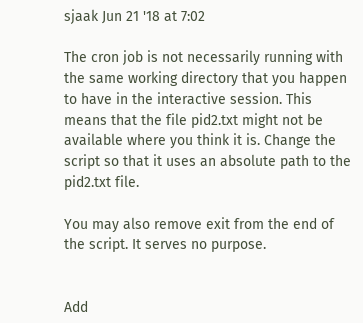sjaak Jun 21 '18 at 7:02

The cron job is not necessarily running with the same working directory that you happen to have in the interactive session. This means that the file pid2.txt might not be available where you think it is. Change the script so that it uses an absolute path to the pid2.txt file.

You may also remove exit from the end of the script. It serves no purpose.


Add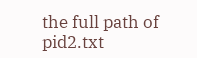the full path of pid2.txt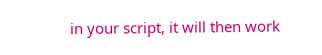in your script, it will then work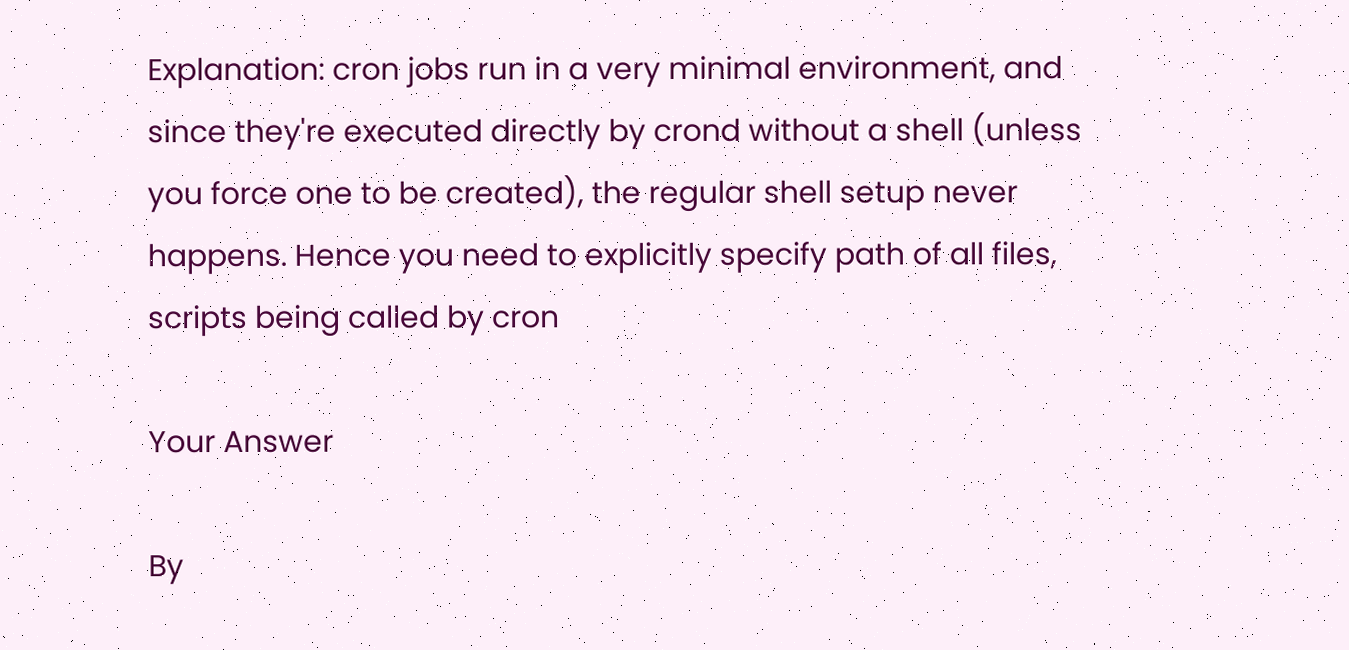Explanation: cron jobs run in a very minimal environment, and since they're executed directly by crond without a shell (unless you force one to be created), the regular shell setup never happens. Hence you need to explicitly specify path of all files, scripts being called by cron

Your Answer

By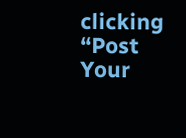clicking “Post Your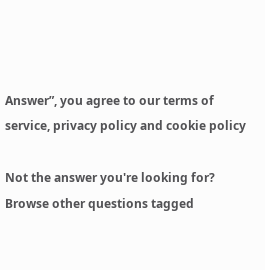Answer”, you agree to our terms of service, privacy policy and cookie policy

Not the answer you're looking for? Browse other questions tagged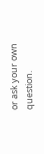or ask your own question.